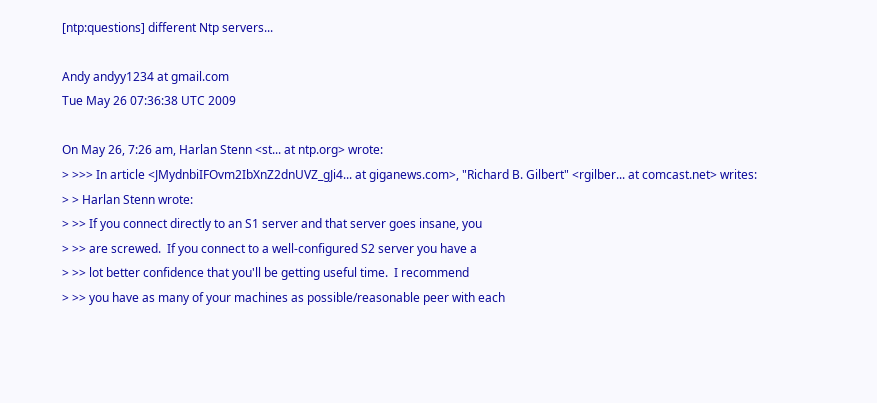[ntp:questions] different Ntp servers...

Andy andyy1234 at gmail.com
Tue May 26 07:36:38 UTC 2009

On May 26, 7:26 am, Harlan Stenn <st... at ntp.org> wrote:
> >>> In article <JMydnbiIFOvm2IbXnZ2dnUVZ_gJi4... at giganews.com>, "Richard B. Gilbert" <rgilber... at comcast.net> writes:
> > Harlan Stenn wrote:
> >> If you connect directly to an S1 server and that server goes insane, you
> >> are screwed.  If you connect to a well-configured S2 server you have a
> >> lot better confidence that you'll be getting useful time.  I recommend
> >> you have as many of your machines as possible/reasonable peer with each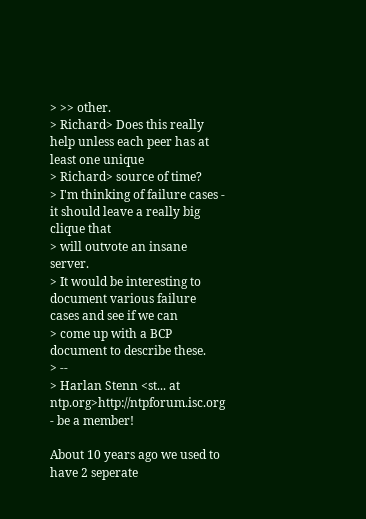> >> other.
> Richard> Does this really help unless each peer has at least one unique
> Richard> source of time?
> I'm thinking of failure cases - it should leave a really big clique that
> will outvote an insane server.
> It would be interesting to document various failure cases and see if we can
> come up with a BCP document to describe these.
> --
> Harlan Stenn <st... at ntp.org>http://ntpforum.isc.org - be a member!

About 10 years ago we used to have 2 seperate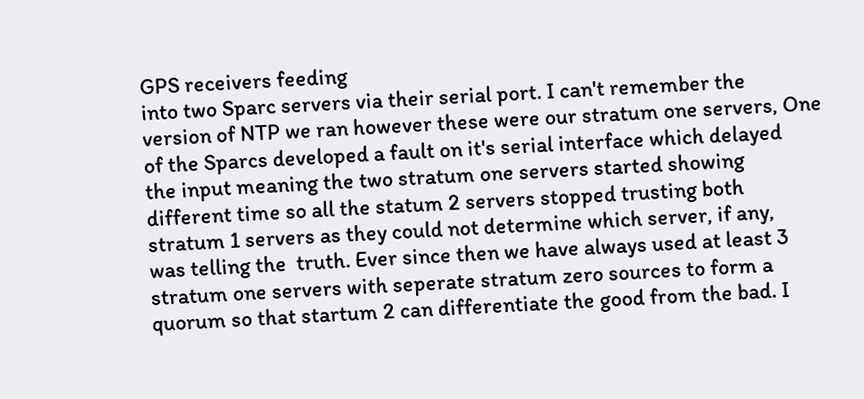GPS receivers feeding
into two Sparc servers via their serial port. I can't remember the
version of NTP we ran however these were our stratum one servers, One
of the Sparcs developed a fault on it's serial interface which delayed
the input meaning the two stratum one servers started showing
different time so all the statum 2 servers stopped trusting both
stratum 1 servers as they could not determine which server, if any,
was telling the  truth. Ever since then we have always used at least 3
stratum one servers with seperate stratum zero sources to form a
quorum so that startum 2 can differentiate the good from the bad. I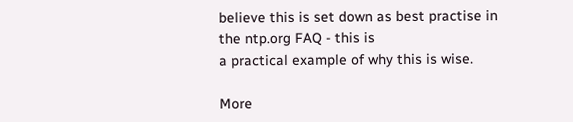believe this is set down as best practise in the ntp.org FAQ - this is
a practical example of why this is wise.

More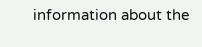information about the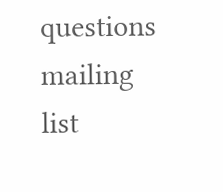questions mailing list